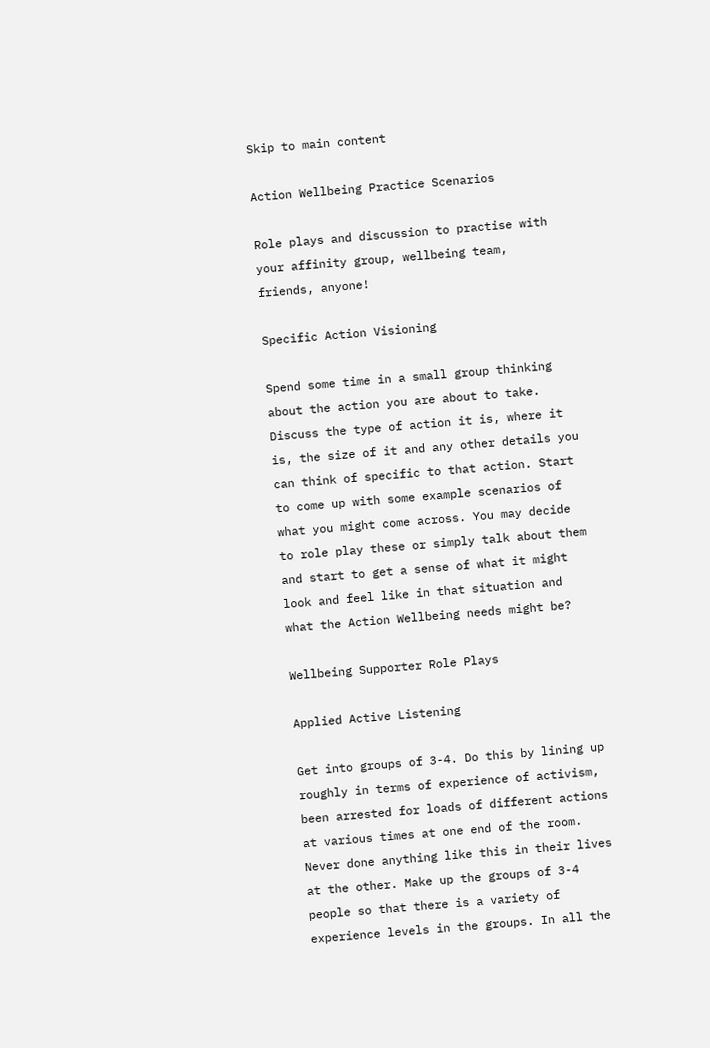Skip to main content

Action Wellbeing Practice Scenarios

Role plays and discussion to practise with your affinity group, wellbeing team, friends, anyone!

Specific Action Visioning

Spend some time in a small group thinking about the action you are about to take. Discuss the type of action it is, where it is, the size of it and any other details you can think of specific to that action. Start to come up with some example scenarios of what you might come across. You may decide to role play these or simply talk about them and start to get a sense of what it might look and feel like in that situation and what the Action Wellbeing needs might be?

Wellbeing Supporter Role Plays

Applied Active Listening

Get into groups of 3-4. Do this by lining up roughly in terms of experience of activism, been arrested for loads of different actions at various times at one end of the room. Never done anything like this in their lives at the other. Make up the groups of 3-4 people so that there is a variety of experience levels in the groups. In all the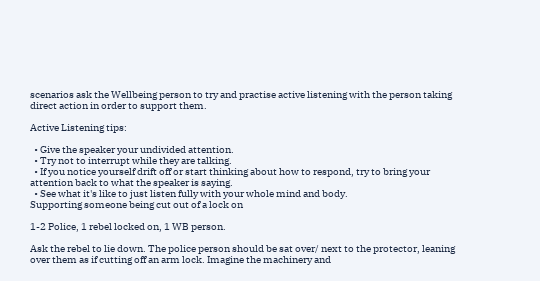scenarios ask the Wellbeing person to try and practise active listening with the person taking direct action in order to support them.

Active Listening tips:

  • Give the speaker your undivided attention.
  • Try not to interrupt while they are talking.
  • If you notice yourself drift off or start thinking about how to respond, try to bring your attention back to what the speaker is saying.
  • See what it's like to just listen fully with your whole mind and body.
Supporting someone being cut out of a lock on

1-2 Police, 1 rebel locked on, 1 WB person.

Ask the rebel to lie down. The police person should be sat over/ next to the protector, leaning over them as if cutting off an arm lock. Imagine the machinery and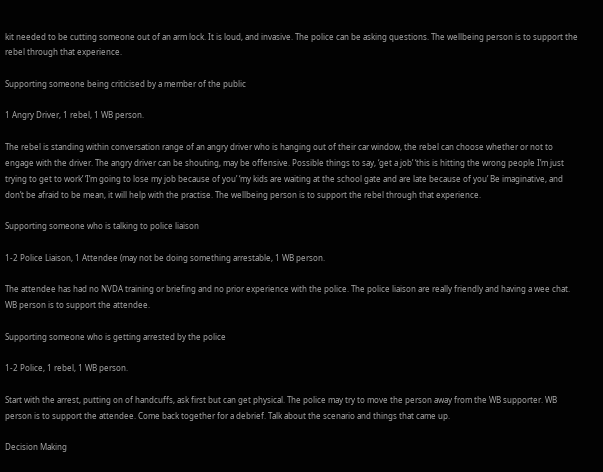kit needed to be cutting someone out of an arm lock. It is loud, and invasive. The police can be asking questions. The wellbeing person is to support the rebel through that experience.

Supporting someone being criticised by a member of the public

1 Angry Driver, 1 rebel, 1 WB person.

The rebel is standing within conversation range of an angry driver who is hanging out of their car window, the rebel can choose whether or not to engage with the driver. The angry driver can be shouting, may be offensive. Possible things to say, ‘get a job’ ‘this is hitting the wrong people I’m just trying to get to work’ ‘I’m going to lose my job because of you’ ‘my kids are waiting at the school gate and are late because of you’ Be imaginative, and don’t be afraid to be mean, it will help with the practise. The wellbeing person is to support the rebel through that experience.

Supporting someone who is talking to police liaison

1-2 Police Liaison, 1 Attendee (may not be doing something arrestable, 1 WB person.

The attendee has had no NVDA training or briefing and no prior experience with the police. The police liaison are really friendly and having a wee chat. WB person is to support the attendee.

Supporting someone who is getting arrested by the police

1-2 Police, 1 rebel, 1 WB person.

Start with the arrest, putting on of handcuffs, ask first but can get physical. The police may try to move the person away from the WB supporter. WB person is to support the attendee. Come back together for a debrief. Talk about the scenario and things that came up.

Decision Making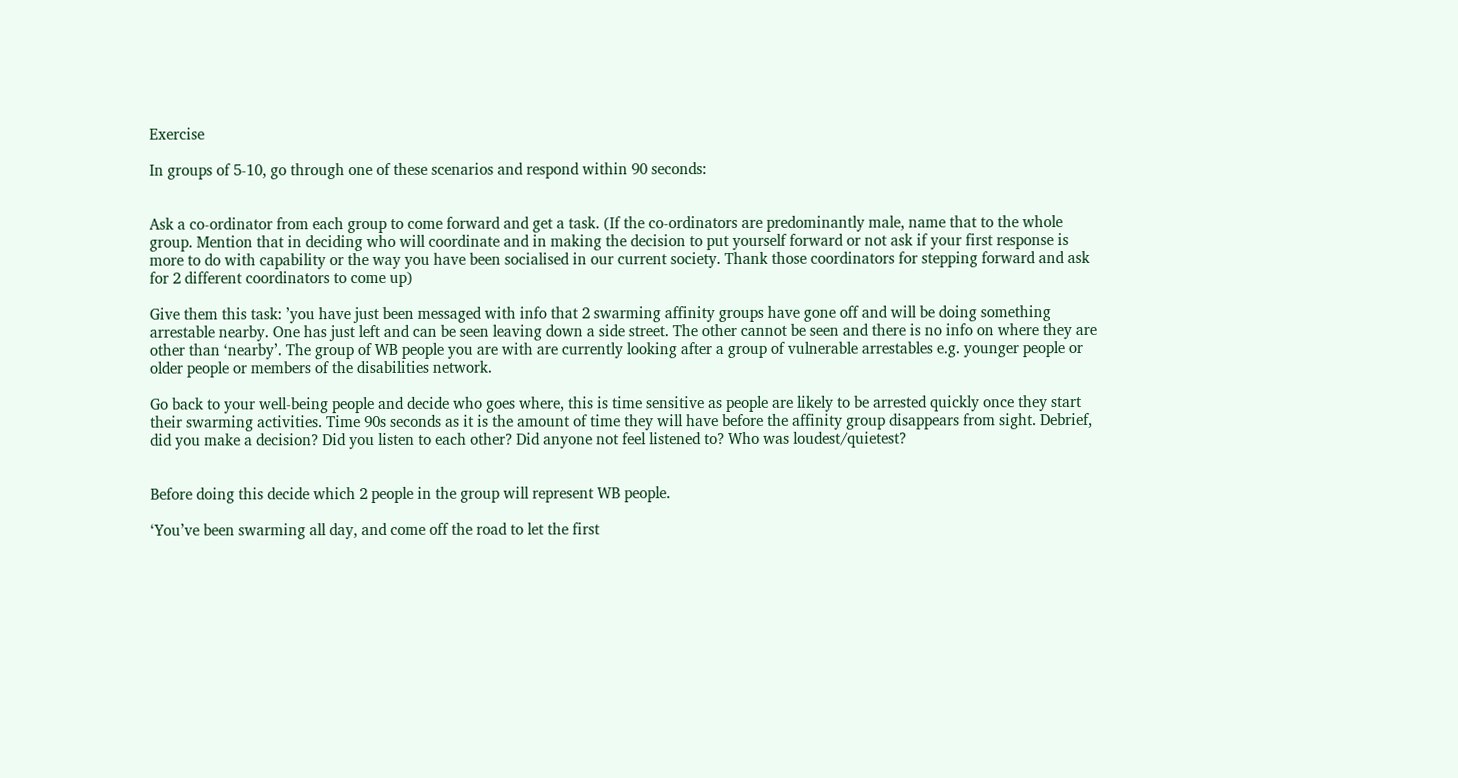Exercise

In groups of 5-10, go through one of these scenarios and respond within 90 seconds:


Ask a co-ordinator from each group to come forward and get a task. (If the co-ordinators are predominantly male, name that to the whole group. Mention that in deciding who will coordinate and in making the decision to put yourself forward or not ask if your first response is more to do with capability or the way you have been socialised in our current society. Thank those coordinators for stepping forward and ask for 2 different coordinators to come up)

Give them this task: ’you have just been messaged with info that 2 swarming affinity groups have gone off and will be doing something arrestable nearby. One has just left and can be seen leaving down a side street. The other cannot be seen and there is no info on where they are other than ‘nearby’. The group of WB people you are with are currently looking after a group of vulnerable arrestables e.g. younger people or older people or members of the disabilities network.

Go back to your well-being people and decide who goes where, this is time sensitive as people are likely to be arrested quickly once they start their swarming activities. Time 90s seconds as it is the amount of time they will have before the affinity group disappears from sight. Debrief, did you make a decision? Did you listen to each other? Did anyone not feel listened to? Who was loudest/quietest?


Before doing this decide which 2 people in the group will represent WB people.

‘You’ve been swarming all day, and come off the road to let the first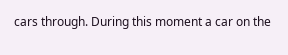cars through. During this moment a car on the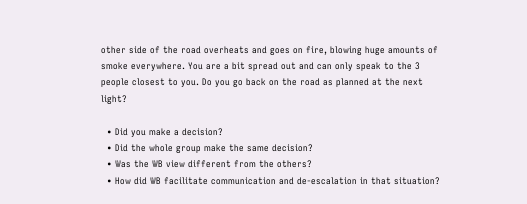other side of the road overheats and goes on fire, blowing huge amounts of smoke everywhere. You are a bit spread out and can only speak to the 3 people closest to you. Do you go back on the road as planned at the next light?

  • Did you make a decision?
  • Did the whole group make the same decision?
  • Was the WB view different from the others?
  • How did WB facilitate communication and de-escalation in that situation?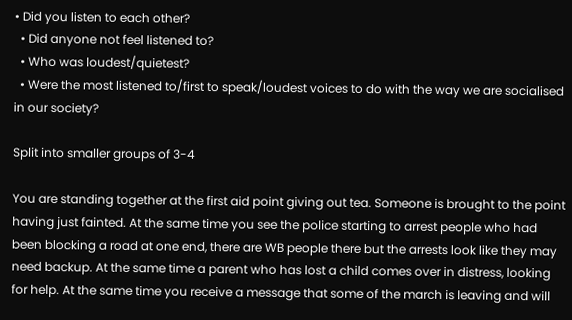• Did you listen to each other?
  • Did anyone not feel listened to?
  • Who was loudest/quietest?
  • Were the most listened to/first to speak/loudest voices to do with the way we are socialised in our society?

Split into smaller groups of 3-4

You are standing together at the first aid point giving out tea. Someone is brought to the point having just fainted. At the same time you see the police starting to arrest people who had been blocking a road at one end, there are WB people there but the arrests look like they may need backup. At the same time a parent who has lost a child comes over in distress, looking for help. At the same time you receive a message that some of the march is leaving and will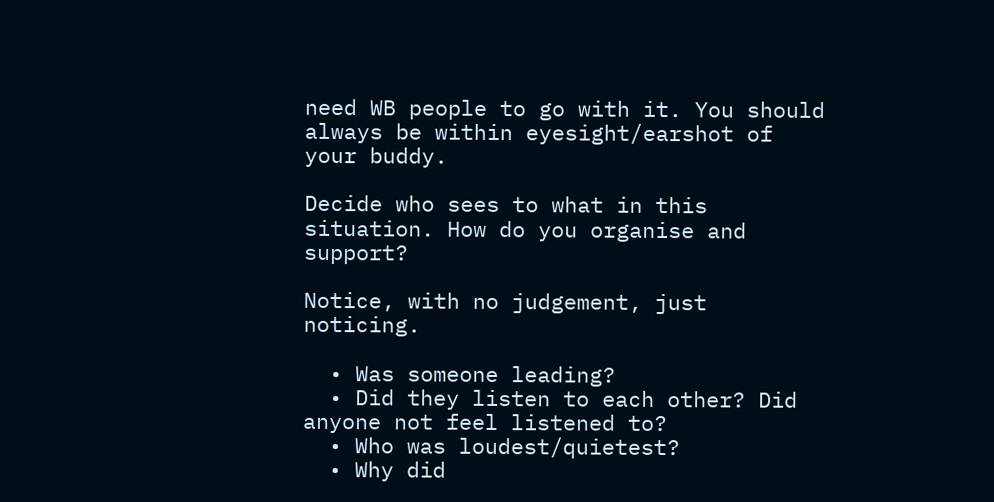need WB people to go with it. You should always be within eyesight/earshot of your buddy.

Decide who sees to what in this situation. How do you organise and support?

Notice, with no judgement, just noticing.

  • Was someone leading?
  • Did they listen to each other? Did anyone not feel listened to?
  • Who was loudest/quietest?
  • Why did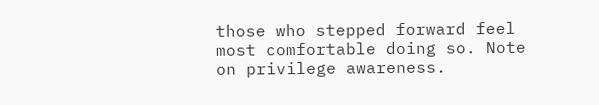those who stepped forward feel most comfortable doing so. Note on privilege awareness.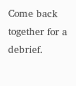Come back together for a debrief.